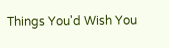Things You'd Wish You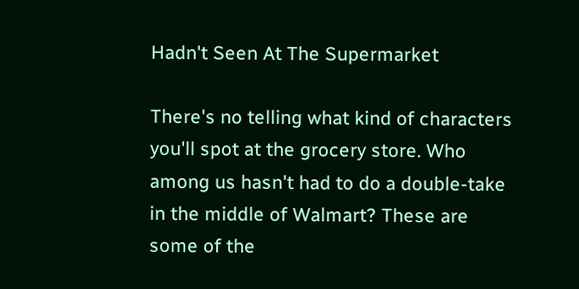Hadn't Seen At The Supermarket

There's no telling what kind of characters you'll spot at the grocery store. Who among us hasn't had to do a double-take in the middle of Walmart? These are some of the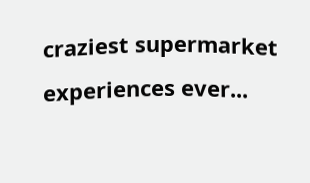craziest supermarket experiences ever...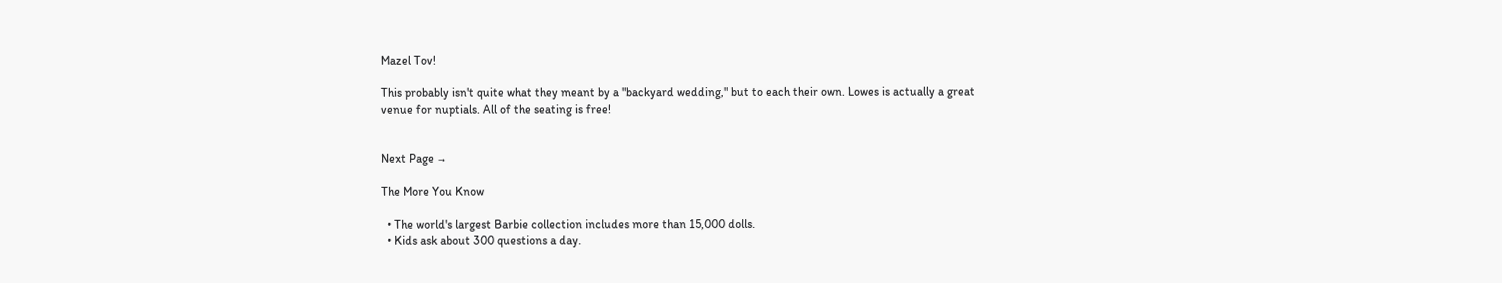Mazel Tov!

This probably isn't quite what they meant by a "backyard wedding," but to each their own. Lowes is actually a great venue for nuptials. All of the seating is free!


Next Page →

The More You Know

  • The world's largest Barbie collection includes more than 15,000 dolls.
  • Kids ask about 300 questions a day.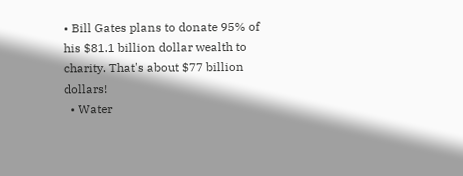• Bill Gates plans to donate 95% of his $81.1 billion dollar wealth to charity. That's about $77 billion dollars!
  • Water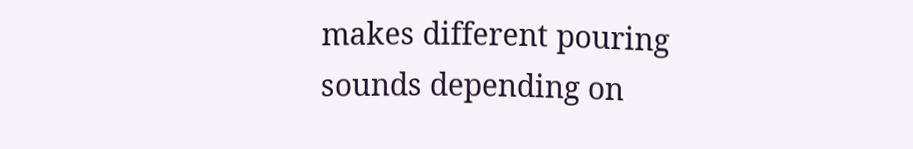makes different pouring sounds depending on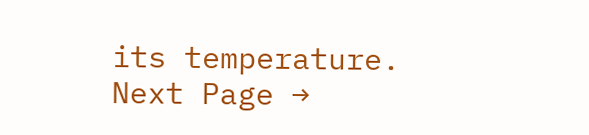its temperature.
Next Page →